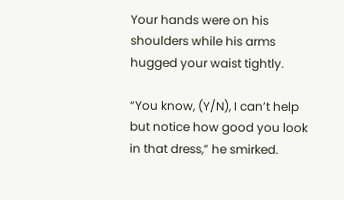Your hands were on his shoulders while his arms hugged your waist tightly.

“You know, (Y/N), I can’t help but notice how good you look in that dress,” he smirked.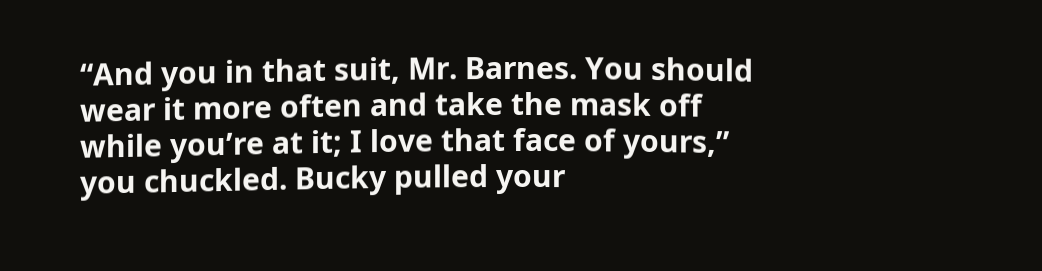“And you in that suit, Mr. Barnes. You should wear it more often and take the mask off while you’re at it; I love that face of yours,” you chuckled. Bucky pulled your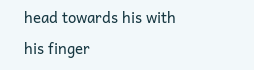head towards his with his finger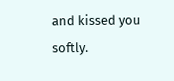and kissed you softly.